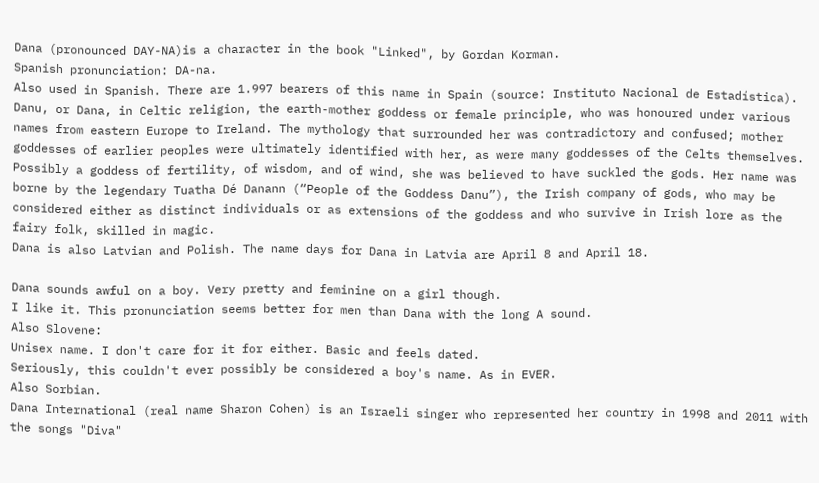Dana (pronounced DAY-NA)is a character in the book "Linked", by Gordan Korman.
Spanish pronunciation: DA-na.
Also used in Spanish. There are 1.997 bearers of this name in Spain (source: Instituto Nacional de Estadística).
Danu, or Dana, in Celtic religion, the earth-mother goddess or female principle, who was honoured under various names from eastern Europe to Ireland. The mythology that surrounded her was contradictory and confused; mother goddesses of earlier peoples were ultimately identified with her, as were many goddesses of the Celts themselves. Possibly a goddess of fertility, of wisdom, and of wind, she was believed to have suckled the gods. Her name was borne by the legendary Tuatha Dé Danann (“People of the Goddess Danu”), the Irish company of gods, who may be considered either as distinct individuals or as extensions of the goddess and who survive in Irish lore as the fairy folk, skilled in magic.
Dana is also Latvian and Polish. The name days for Dana in Latvia are April 8 and April 18.

Dana sounds awful on a boy. Very pretty and feminine on a girl though.
I like it. This pronunciation seems better for men than Dana with the long A sound.
Also Slovene:
Unisex name. I don't care for it for either. Basic and feels dated.
Seriously, this couldn't ever possibly be considered a boy's name. As in EVER.
Also Sorbian.
Dana International (real name Sharon Cohen) is an Israeli singer who represented her country in 1998 and 2011 with the songs "Diva"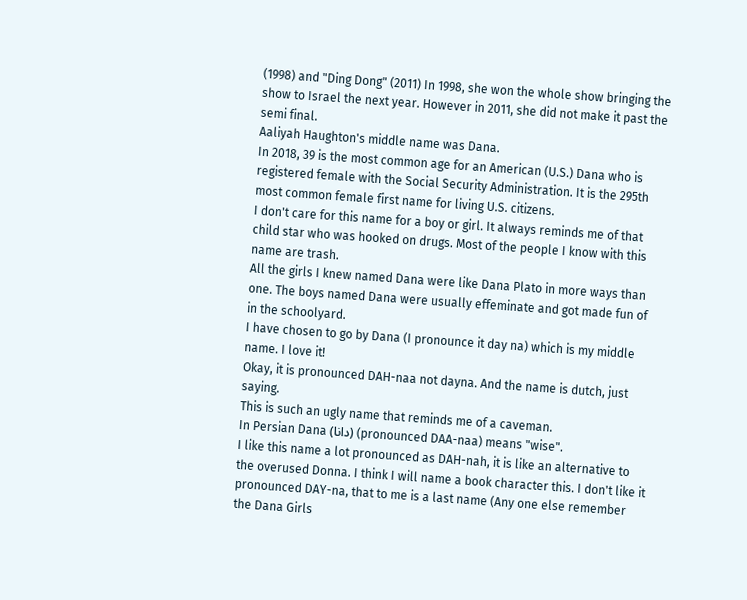(1998) and "Ding Dong" (2011) In 1998, she won the whole show bringing the show to Israel the next year. However in 2011, she did not make it past the semi final.
Aaliyah Haughton's middle name was Dana.
In 2018, 39 is the most common age for an American (U.S.) Dana who is registered female with the Social Security Administration. It is the 295th most common female first name for living U.S. citizens.
I don't care for this name for a boy or girl. It always reminds me of that child star who was hooked on drugs. Most of the people I know with this name are trash.
All the girls I knew named Dana were like Dana Plato in more ways than one. The boys named Dana were usually effeminate and got made fun of in the schoolyard.
I have chosen to go by Dana (I pronounce it day na) which is my middle name. I love it!
Okay, it is pronounced DAH-naa not dayna. And the name is dutch, just saying.
This is such an ugly name that reminds me of a caveman.
In Persian Dana (دانا) (pronounced DAA-naa) means "wise".
I like this name a lot pronounced as DAH-nah, it is like an alternative to the overused Donna. I think I will name a book character this. I don't like it pronounced DAY-na, that to me is a last name (Any one else remember the Dana Girls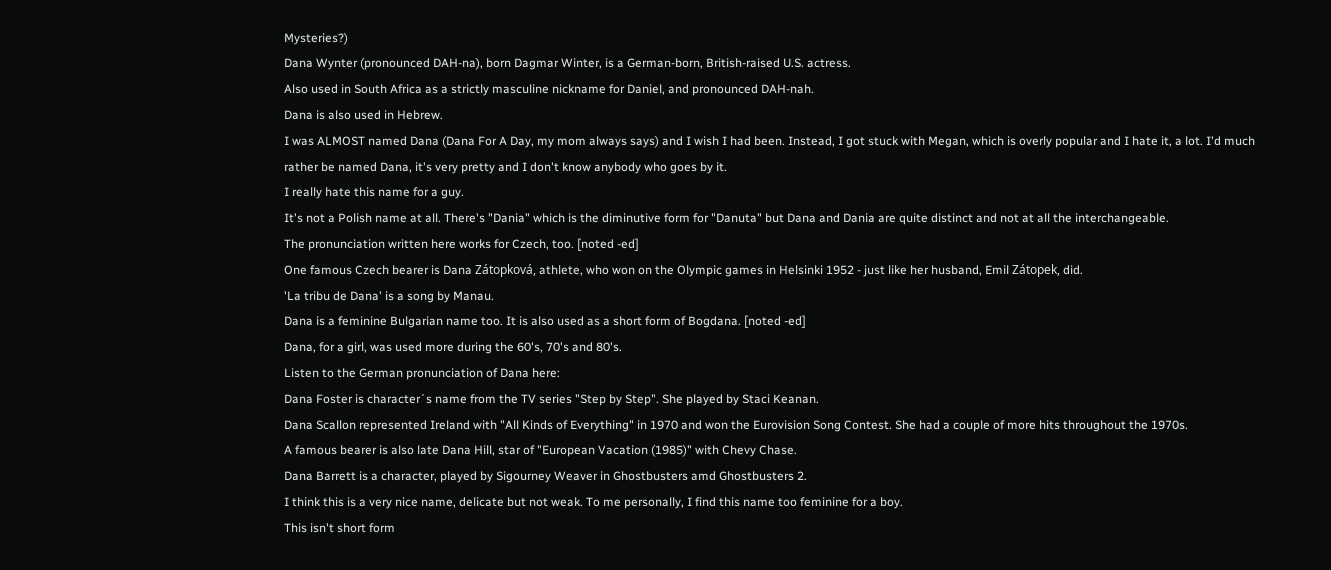Mysteries?)
Dana Wynter (pronounced DAH-na), born Dagmar Winter, is a German-born, British-raised U.S. actress.
Also used in South Africa as a strictly masculine nickname for Daniel, and pronounced DAH-nah.
Dana is also used in Hebrew.
I was ALMOST named Dana (Dana For A Day, my mom always says) and I wish I had been. Instead, I got stuck with Megan, which is overly popular and I hate it, a lot. I'd much rather be named Dana, it's very pretty and I don't know anybody who goes by it.
I really hate this name for a guy.
It's not a Polish name at all. There's "Dania" which is the diminutive form for "Danuta" but Dana and Dania are quite distinct and not at all the interchangeable.
The pronunciation written here works for Czech, too. [noted -ed]
One famous Czech bearer is Dana Zátopková, athlete, who won on the Olympic games in Helsinki 1952 - just like her husband, Emil Zátopek, did.
'La tribu de Dana' is a song by Manau.
Dana is a feminine Bulgarian name too. It is also used as a short form of Bogdana. [noted -ed]
Dana, for a girl, was used more during the 60's, 70's and 80's.
Listen to the German pronunciation of Dana here:
Dana Foster is character´s name from the TV series "Step by Step". She played by Staci Keanan.
Dana Scallon represented Ireland with "All Kinds of Everything" in 1970 and won the Eurovision Song Contest. She had a couple of more hits throughout the 1970s.
A famous bearer is also late Dana Hill, star of "European Vacation (1985)" with Chevy Chase.
Dana Barrett is a character, played by Sigourney Weaver in Ghostbusters amd Ghostbusters 2.
I think this is a very nice name, delicate but not weak. To me personally, I find this name too feminine for a boy.
This isn't short form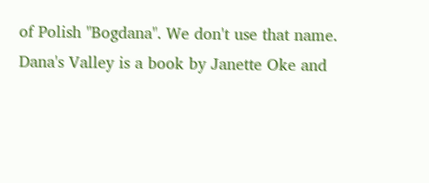of Polish "Bogdana". We don't use that name.
Dana's Valley is a book by Janette Oke and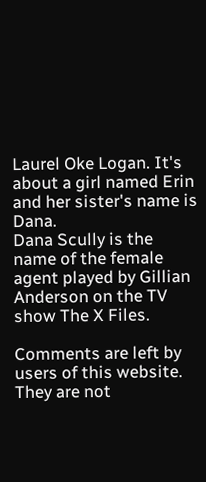Laurel Oke Logan. It's about a girl named Erin and her sister's name is Dana.
Dana Scully is the name of the female agent played by Gillian Anderson on the TV show The X Files.

Comments are left by users of this website. They are not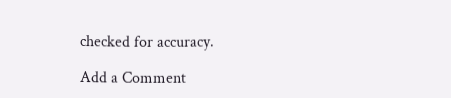checked for accuracy.

Add a Comment